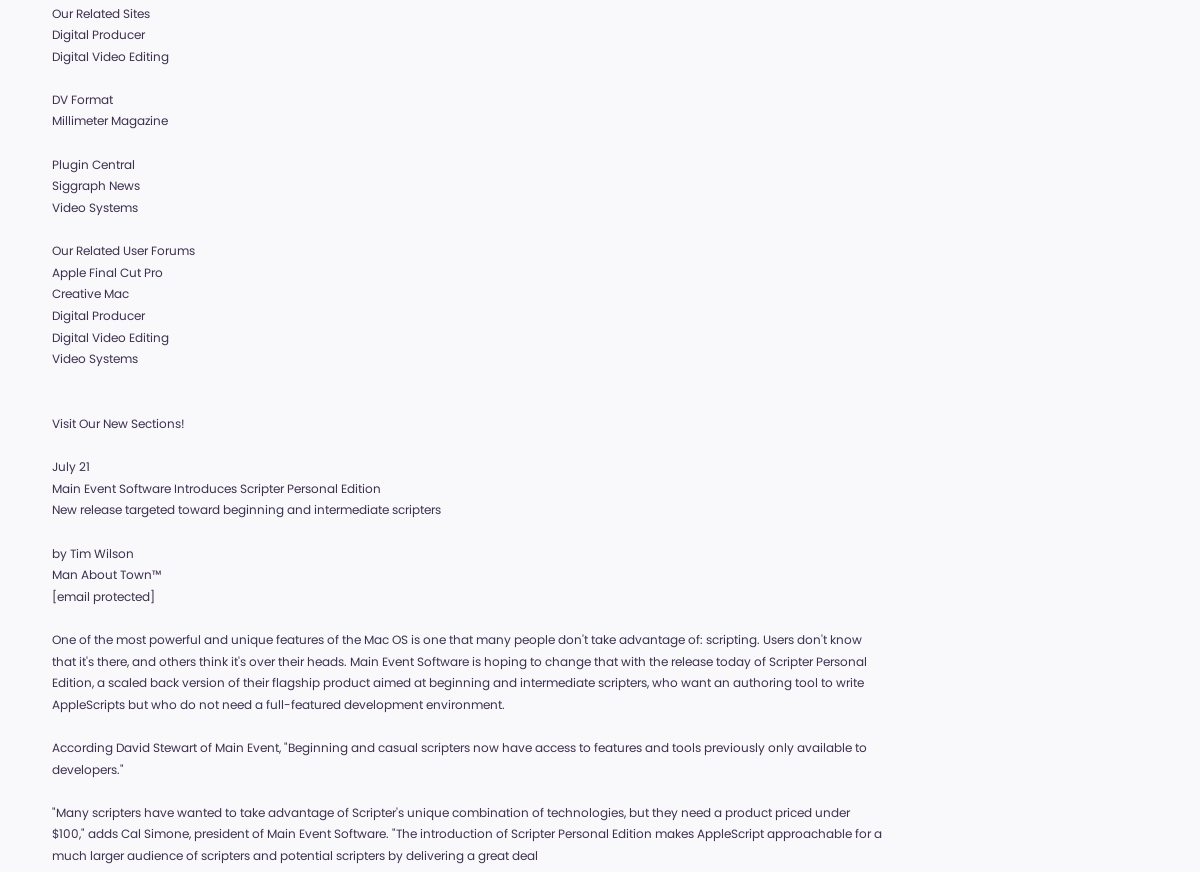Our Related Sites
Digital Producer
Digital Video Editing

DV Format
Millimeter Magazine

Plugin Central
Siggraph News
Video Systems

Our Related User Forums
Apple Final Cut Pro
Creative Mac
Digital Producer
Digital Video Editing
Video Systems


Visit Our New Sections!

July 21
Main Event Software Introduces Scripter Personal Edition
New release targeted toward beginning and intermediate scripters

by Tim Wilson
Man About Town™
[email protected]

One of the most powerful and unique features of the Mac OS is one that many people don't take advantage of: scripting. Users don't know that it's there, and others think it's over their heads. Main Event Software is hoping to change that with the release today of Scripter Personal Edition, a scaled back version of their flagship product aimed at beginning and intermediate scripters, who want an authoring tool to write AppleScripts but who do not need a full-featured development environment.

According David Stewart of Main Event, "Beginning and casual scripters now have access to features and tools previously only available to developers."

"Many scripters have wanted to take advantage of Scripter's unique combination of technologies, but they need a product priced under $100," adds Cal Simone, president of Main Event Software. "The introduction of Scripter Personal Edition makes AppleScript approachable for a much larger audience of scripters and potential scripters by delivering a great deal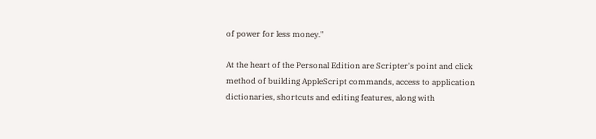of power for less money."

At the heart of the Personal Edition are Scripter's point and click method of building AppleScript commands, access to application dictionaries, shortcuts and editing features, along with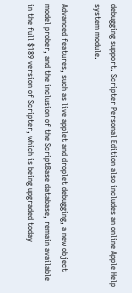debugging support. Scripter Personal Edition also includes an online Apple Help system module.

Advanced features, such as live applet and droplet debugging, a new object model prober, and the inclusion of the ScriptBase database, remain available in the full $189 version of Scripter, which is being upgraded today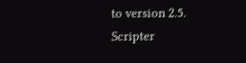to version 2.5. Scripter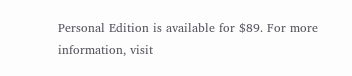Personal Edition is available for $89. For more information, visit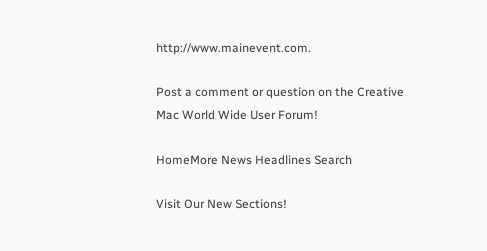http://www.mainevent.com.

Post a comment or question on the Creative Mac World Wide User Forum!

HomeMore News Headlines Search

Visit Our New Sections!